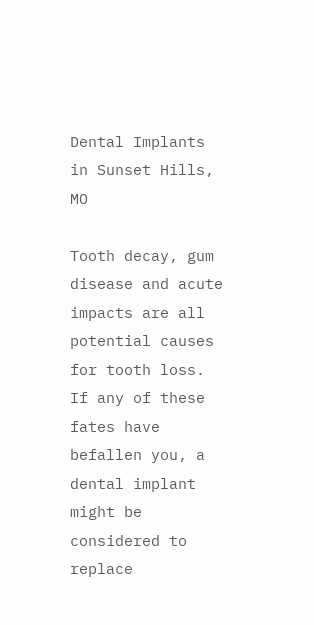Dental Implants in Sunset Hills, MO

Tooth decay, gum disease and acute impacts are all potential causes for tooth loss. If any of these fates have befallen you, a dental implant might be considered to replace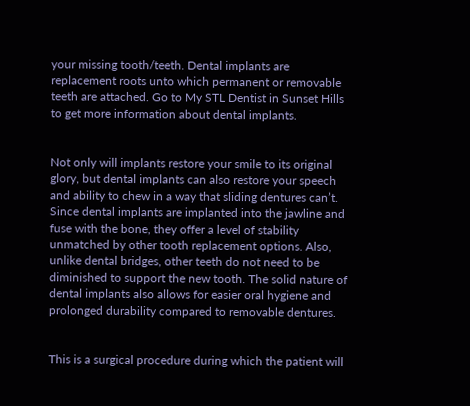your missing tooth/teeth. Dental implants are replacement roots unto which permanent or removable teeth are attached. Go to My STL Dentist in Sunset Hills to get more information about dental implants.


Not only will implants restore your smile to its original glory, but dental implants can also restore your speech and ability to chew in a way that sliding dentures can’t. Since dental implants are implanted into the jawline and fuse with the bone, they offer a level of stability unmatched by other tooth replacement options. Also, unlike dental bridges, other teeth do not need to be diminished to support the new tooth. The solid nature of dental implants also allows for easier oral hygiene and prolonged durability compared to removable dentures.


This is a surgical procedure during which the patient will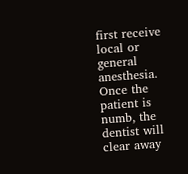first receive local or general anesthesia. Once the patient is numb, the dentist will clear away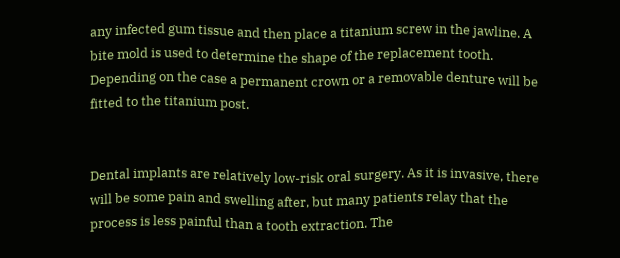any infected gum tissue and then place a titanium screw in the jawline. A bite mold is used to determine the shape of the replacement tooth. Depending on the case a permanent crown or a removable denture will be fitted to the titanium post.


Dental implants are relatively low-risk oral surgery. As it is invasive, there will be some pain and swelling after, but many patients relay that the process is less painful than a tooth extraction. The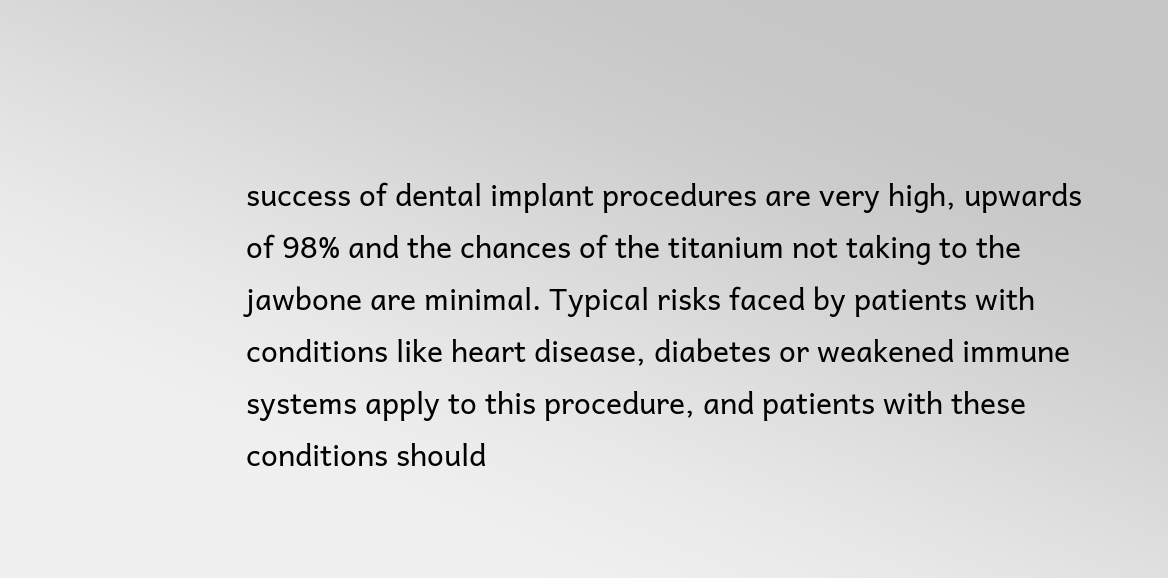success of dental implant procedures are very high, upwards of 98% and the chances of the titanium not taking to the jawbone are minimal. Typical risks faced by patients with conditions like heart disease, diabetes or weakened immune systems apply to this procedure, and patients with these conditions should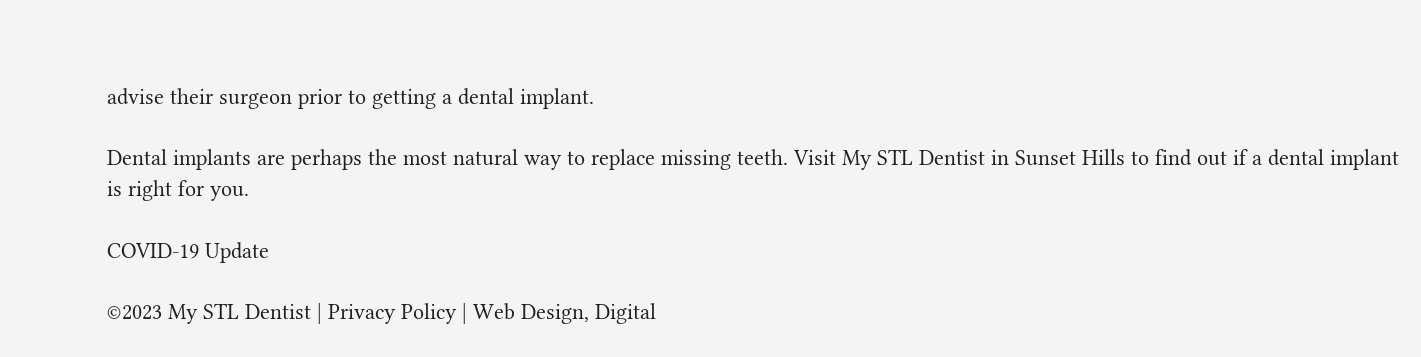advise their surgeon prior to getting a dental implant.

Dental implants are perhaps the most natural way to replace missing teeth. Visit My STL Dentist in Sunset Hills to find out if a dental implant is right for you.

COVID-19 Update

©2023 My STL Dentist | Privacy Policy | Web Design, Digital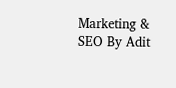Marketing & SEO By Adit